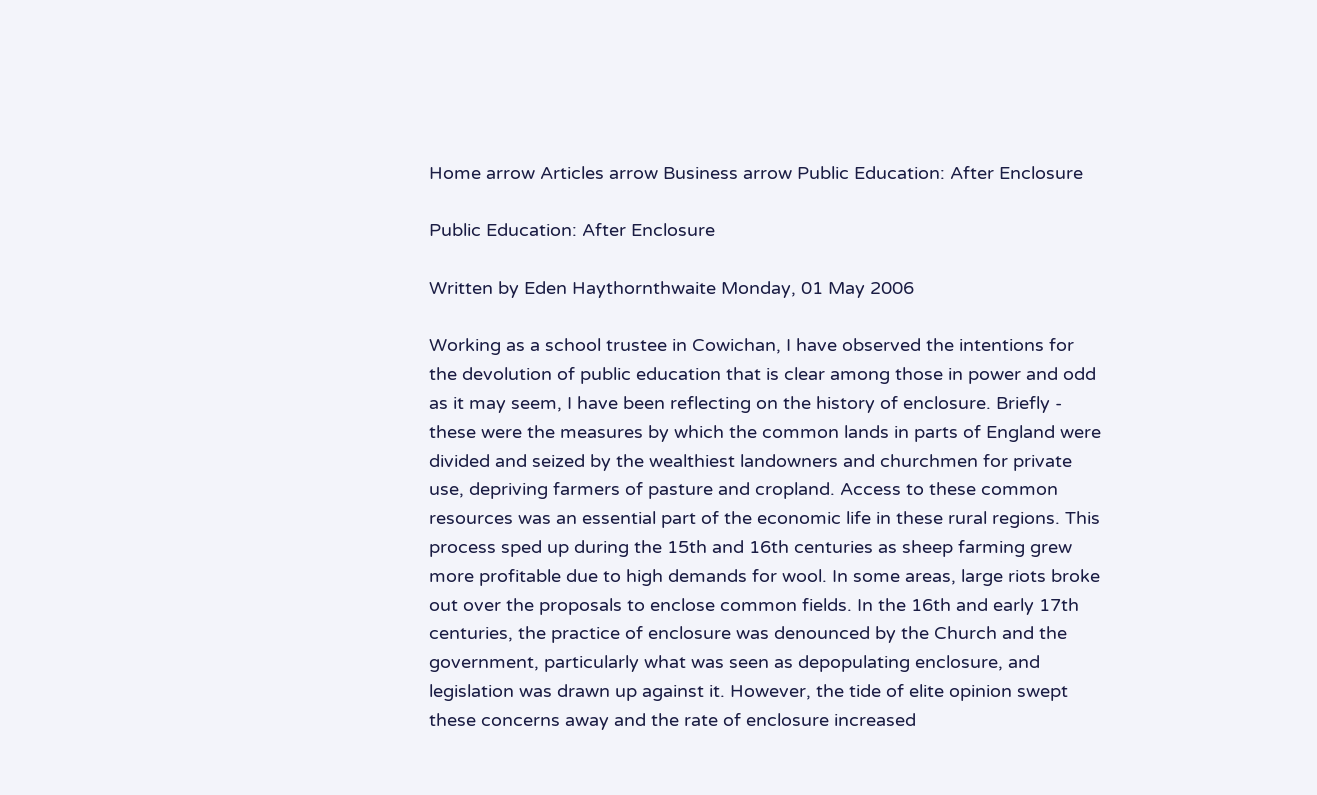Home arrow Articles arrow Business arrow Public Education: After Enclosure

Public Education: After Enclosure

Written by Eden Haythornthwaite Monday, 01 May 2006

Working as a school trustee in Cowichan, I have observed the intentions for the devolution of public education that is clear among those in power and odd as it may seem, I have been reflecting on the history of enclosure. Briefly - these were the measures by which the common lands in parts of England were divided and seized by the wealthiest landowners and churchmen for private use, depriving farmers of pasture and cropland. Access to these common resources was an essential part of the economic life in these rural regions. This process sped up during the 15th and 16th centuries as sheep farming grew more profitable due to high demands for wool. In some areas, large riots broke out over the proposals to enclose common fields. In the 16th and early 17th centuries, the practice of enclosure was denounced by the Church and the government, particularly what was seen as depopulating enclosure, and legislation was drawn up against it. However, the tide of elite opinion swept these concerns away and the rate of enclosure increased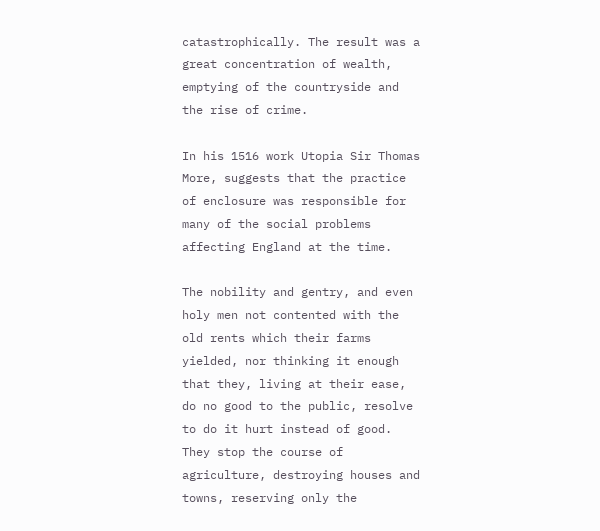catastrophically. The result was a great concentration of wealth, emptying of the countryside and the rise of crime.

In his 1516 work Utopia Sir Thomas More, suggests that the practice of enclosure was responsible for many of the social problems affecting England at the time.

The nobility and gentry, and even holy men not contented with the old rents which their farms yielded, nor thinking it enough that they, living at their ease, do no good to the public, resolve to do it hurt instead of good. They stop the course of agriculture, destroying houses and towns, reserving only the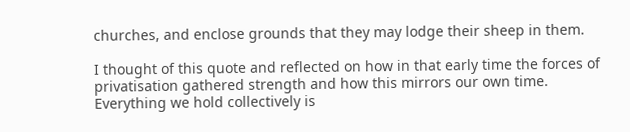churches, and enclose grounds that they may lodge their sheep in them.

I thought of this quote and reflected on how in that early time the forces of privatisation gathered strength and how this mirrors our own time. Everything we hold collectively is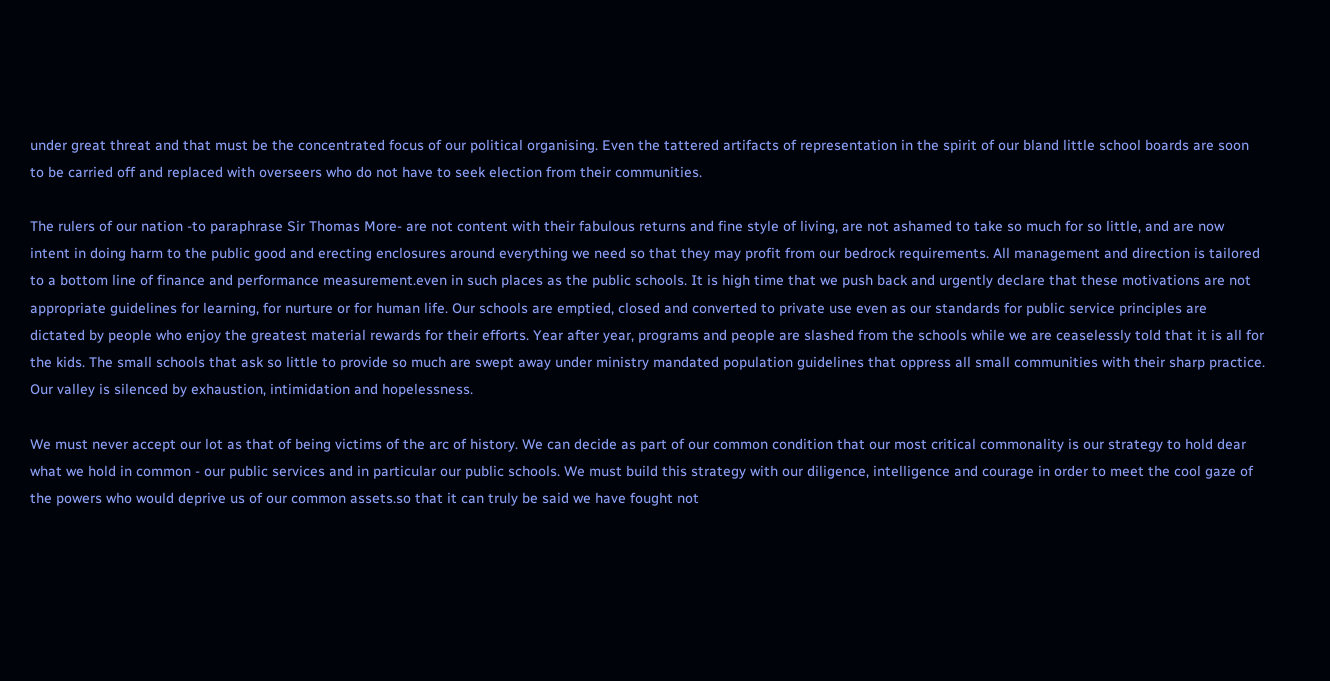under great threat and that must be the concentrated focus of our political organising. Even the tattered artifacts of representation in the spirit of our bland little school boards are soon to be carried off and replaced with overseers who do not have to seek election from their communities.

The rulers of our nation -to paraphrase Sir Thomas More- are not content with their fabulous returns and fine style of living, are not ashamed to take so much for so little, and are now intent in doing harm to the public good and erecting enclosures around everything we need so that they may profit from our bedrock requirements. All management and direction is tailored to a bottom line of finance and performance measurement.even in such places as the public schools. It is high time that we push back and urgently declare that these motivations are not appropriate guidelines for learning, for nurture or for human life. Our schools are emptied, closed and converted to private use even as our standards for public service principles are dictated by people who enjoy the greatest material rewards for their efforts. Year after year, programs and people are slashed from the schools while we are ceaselessly told that it is all for the kids. The small schools that ask so little to provide so much are swept away under ministry mandated population guidelines that oppress all small communities with their sharp practice. Our valley is silenced by exhaustion, intimidation and hopelessness.

We must never accept our lot as that of being victims of the arc of history. We can decide as part of our common condition that our most critical commonality is our strategy to hold dear what we hold in common - our public services and in particular our public schools. We must build this strategy with our diligence, intelligence and courage in order to meet the cool gaze of the powers who would deprive us of our common assets.so that it can truly be said we have fought not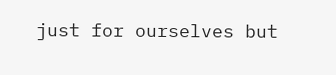just for ourselves but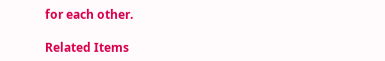for each other.

Related Items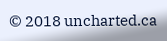© 2018 uncharted.ca